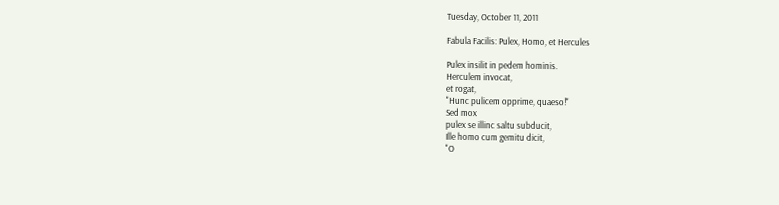Tuesday, October 11, 2011

Fabula Facilis: Pulex, Homo, et Hercules

Pulex insilit in pedem hominis.
Herculem invocat,
et rogat,
"Hunc pulicem opprime, quaeso!"
Sed mox
pulex se illinc saltu subducit,
Ille homo cum gemitu dicit,
"O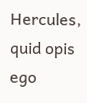Hercules,
quid opis
ego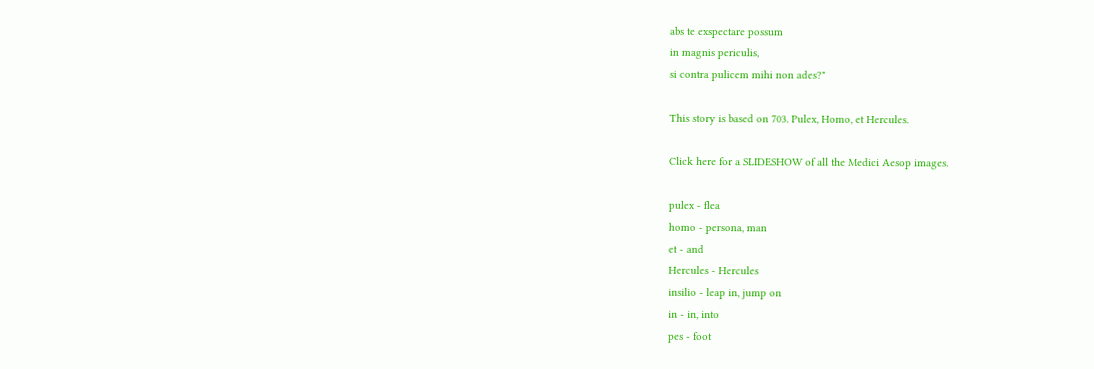abs te exspectare possum
in magnis periculis,
si contra pulicem mihi non ades?"

This story is based on 703. Pulex, Homo, et Hercules.

Click here for a SLIDESHOW of all the Medici Aesop images.

pulex - flea
homo - persona, man
et - and
Hercules - Hercules
insilio - leap in, jump on
in - in, into
pes - foot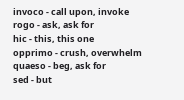invoco - call upon, invoke
rogo - ask, ask for
hic - this, this one
opprimo - crush, overwhelm
quaeso - beg, ask for
sed - but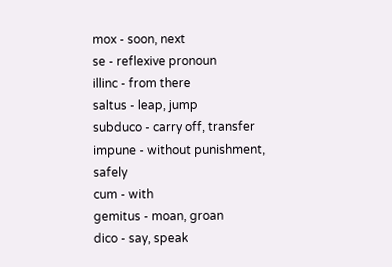mox - soon, next
se - reflexive pronoun
illinc - from there
saltus - leap, jump
subduco - carry off, transfer
impune - without punishment, safely
cum - with
gemitus - moan, groan
dico - say, speak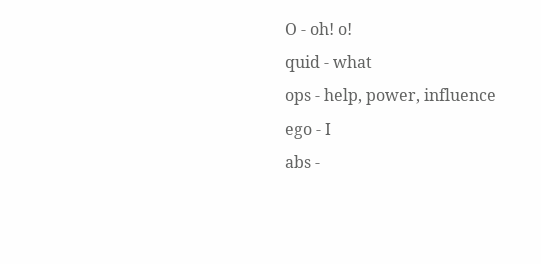O - oh! o!
quid - what
ops - help, power, influence
ego - I
abs -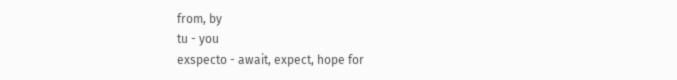from, by
tu - you
exspecto - await, expect, hope for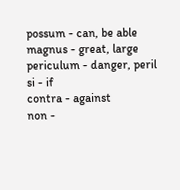possum - can, be able
magnus - great, large
periculum - danger, peril
si - if
contra - against
non -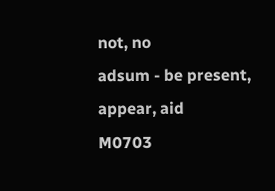not, no
adsum - be present, appear, aid
M0703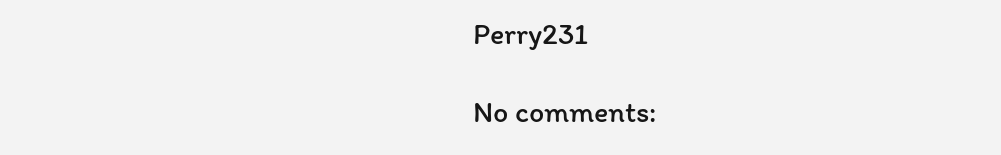Perry231

No comments: